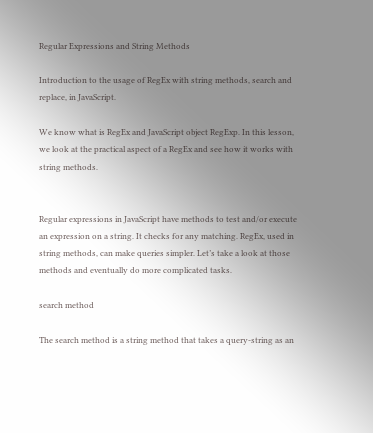Regular Expressions and String Methods

Introduction to the usage of RegEx with string methods, search and replace, in JavaScript.

We know what is RegEx and JavaScript object RegExp. In this lesson, we look at the practical aspect of a RegEx and see how it works with string methods.


Regular expressions in JavaScript have methods to test and/or execute an expression on a string. It checks for any matching. RegEx, used in string methods, can make queries simpler. Let’s take a look at those methods and eventually do more complicated tasks.

search method

The search method is a string method that takes a query-string as an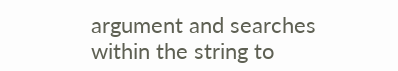argument and searches within the string to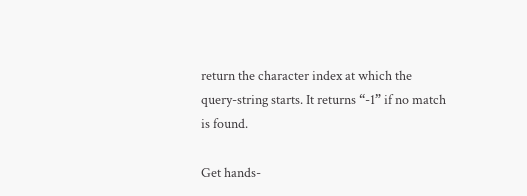return the character index at which the query-string starts. It returns “-1” if no match is found.

Get hands-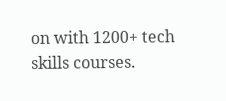on with 1200+ tech skills courses.